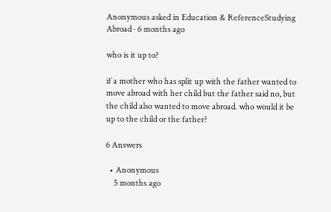Anonymous asked in Education & ReferenceStudying Abroad · 6 months ago

who is it up to?

if a mother who has split up with the father wanted to move abroad with her child but the father said no, but the child also wanted to move abroad. who would it be up to the child or the father?

6 Answers

  • Anonymous
    5 months ago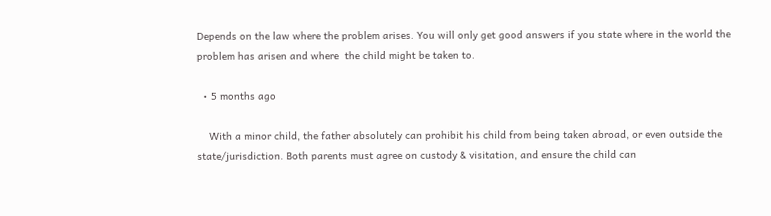Depends on the law where the problem arises. You will only get good answers if you state where in the world the problem has arisen and where  the child might be taken to.

  • 5 months ago

    With a minor child, the father absolutely can prohibit his child from being taken abroad, or even outside the state/jurisdiction. Both parents must agree on custody & visitation, and ensure the child can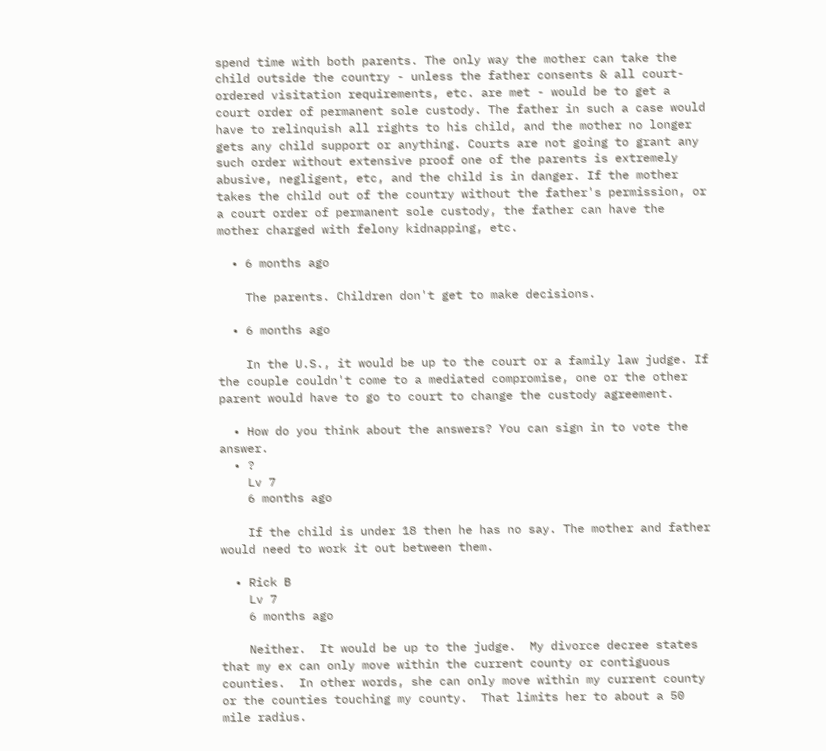spend time with both parents. The only way the mother can take the child outside the country - unless the father consents & all court-ordered visitation requirements, etc. are met - would be to get a court order of permanent sole custody. The father in such a case would have to relinquish all rights to his child, and the mother no longer gets any child support or anything. Courts are not going to grant any such order without extensive proof one of the parents is extremely abusive, negligent, etc, and the child is in danger. If the mother takes the child out of the country without the father's permission, or a court order of permanent sole custody, the father can have the mother charged with felony kidnapping, etc.

  • 6 months ago

    The parents. Children don't get to make decisions.

  • 6 months ago

    In the U.S., it would be up to the court or a family law judge. If the couple couldn't come to a mediated compromise, one or the other parent would have to go to court to change the custody agreement.

  • How do you think about the answers? You can sign in to vote the answer.
  • ?
    Lv 7
    6 months ago

    If the child is under 18 then he has no say. The mother and father would need to work it out between them.

  • Rick B
    Lv 7
    6 months ago

    Neither.  It would be up to the judge.  My divorce decree states that my ex can only move within the current county or contiguous counties.  In other words, she can only move within my current county or the counties touching my county.  That limits her to about a 50 mile radius.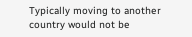Typically moving to another country would not be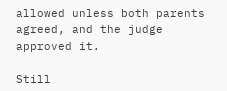allowed unless both parents agreed, and the judge approved it.

Still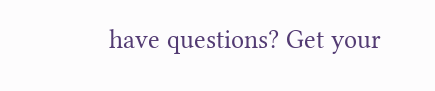have questions? Get your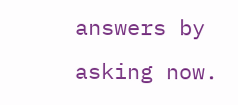answers by asking now.